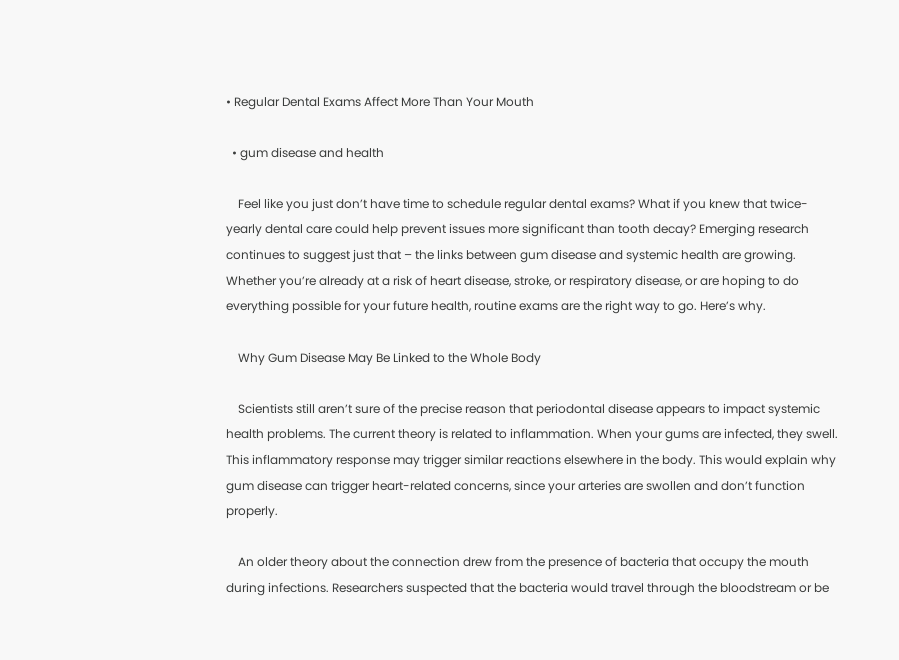• Regular Dental Exams Affect More Than Your Mouth

  • gum disease and health

    Feel like you just don’t have time to schedule regular dental exams? What if you knew that twice-yearly dental care could help prevent issues more significant than tooth decay? Emerging research continues to suggest just that – the links between gum disease and systemic health are growing. Whether you’re already at a risk of heart disease, stroke, or respiratory disease, or are hoping to do everything possible for your future health, routine exams are the right way to go. Here’s why.

    Why Gum Disease May Be Linked to the Whole Body

    Scientists still aren’t sure of the precise reason that periodontal disease appears to impact systemic health problems. The current theory is related to inflammation. When your gums are infected, they swell. This inflammatory response may trigger similar reactions elsewhere in the body. This would explain why gum disease can trigger heart-related concerns, since your arteries are swollen and don’t function properly.

    An older theory about the connection drew from the presence of bacteria that occupy the mouth during infections. Researchers suspected that the bacteria would travel through the bloodstream or be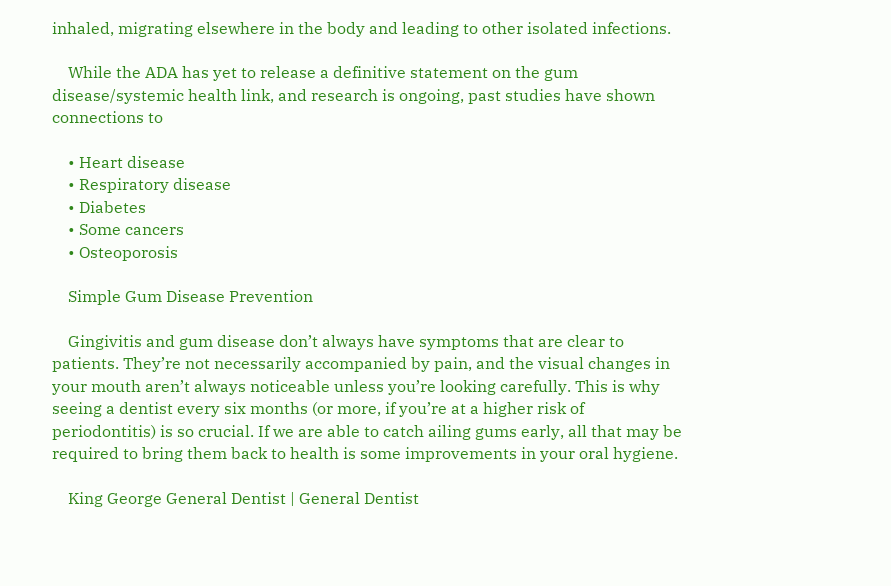inhaled, migrating elsewhere in the body and leading to other isolated infections.

    While the ADA has yet to release a definitive statement on the gum disease/systemic health link, and research is ongoing, past studies have shown connections to

    • Heart disease
    • Respiratory disease
    • Diabetes
    • Some cancers
    • Osteoporosis

    Simple Gum Disease Prevention

    Gingivitis and gum disease don’t always have symptoms that are clear to patients. They’re not necessarily accompanied by pain, and the visual changes in your mouth aren’t always noticeable unless you’re looking carefully. This is why seeing a dentist every six months (or more, if you’re at a higher risk of periodontitis) is so crucial. If we are able to catch ailing gums early, all that may be required to bring them back to health is some improvements in your oral hygiene.

    King George General Dentist | General Dentist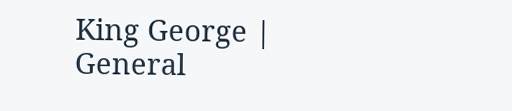King George | General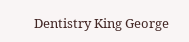Dentistry King George